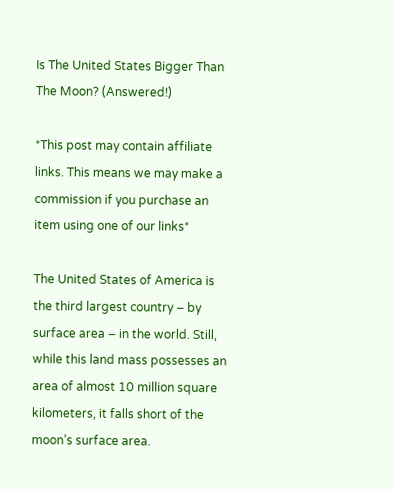Is The United States Bigger Than The Moon? (Answered!)

*This post may contain affiliate links. This means we may make a commission if you purchase an item using one of our links*

The United States of America is the third largest country – by surface area – in the world. Still, while this land mass possesses an area of almost 10 million square kilometers, it falls short of the moon’s surface area.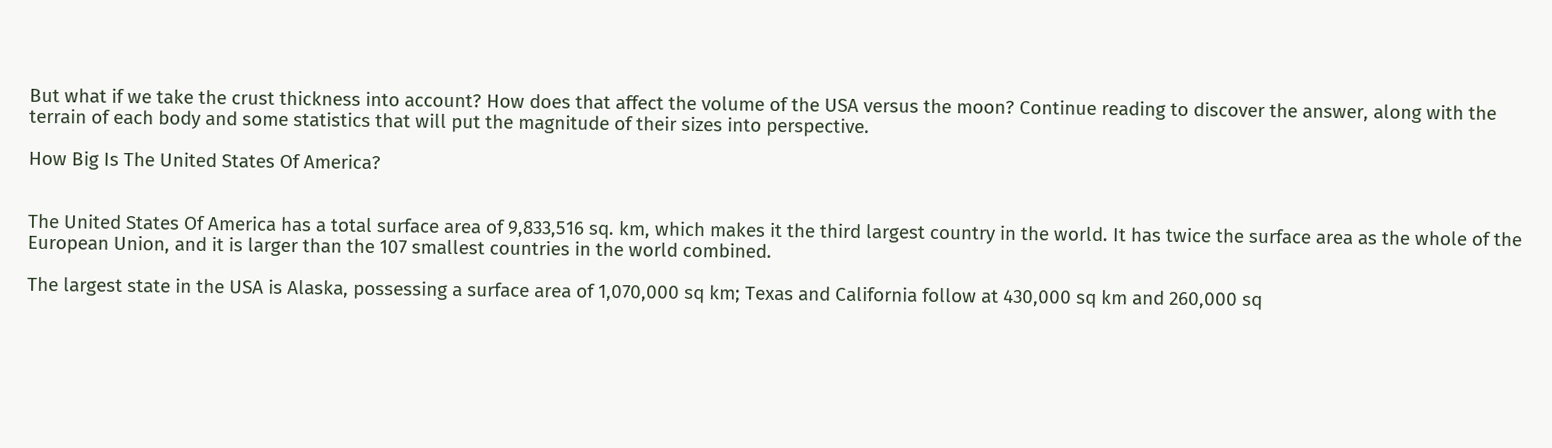But what if we take the crust thickness into account? How does that affect the volume of the USA versus the moon? Continue reading to discover the answer, along with the terrain of each body and some statistics that will put the magnitude of their sizes into perspective.

How Big Is The United States Of America?


The United States Of America has a total surface area of 9,833,516 sq. km, which makes it the third largest country in the world. It has twice the surface area as the whole of the European Union, and it is larger than the 107 smallest countries in the world combined.

The largest state in the USA is Alaska, possessing a surface area of 1,070,000 sq km; Texas and California follow at 430,000 sq km and 260,000 sq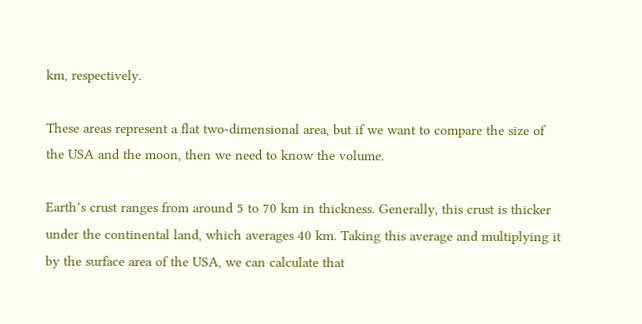km, respectively.

These areas represent a flat two-dimensional area, but if we want to compare the size of the USA and the moon, then we need to know the volume.

Earth’s crust ranges from around 5 to 70 km in thickness. Generally, this crust is thicker under the continental land, which averages 40 km. Taking this average and multiplying it by the surface area of the USA, we can calculate that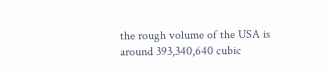the rough volume of the USA is around 393,340,640 cubic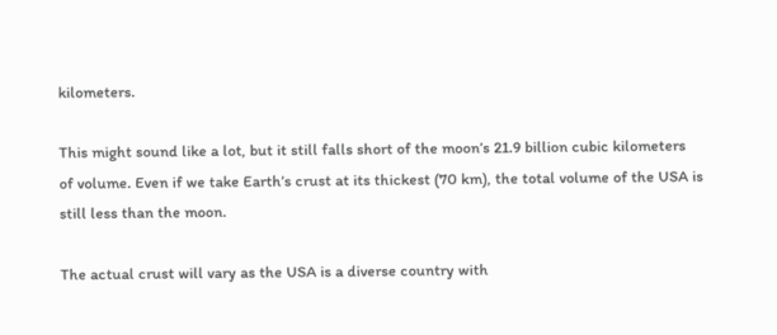kilometers.

This might sound like a lot, but it still falls short of the moon’s 21.9 billion cubic kilometers of volume. Even if we take Earth’s crust at its thickest (70 km), the total volume of the USA is still less than the moon.

The actual crust will vary as the USA is a diverse country with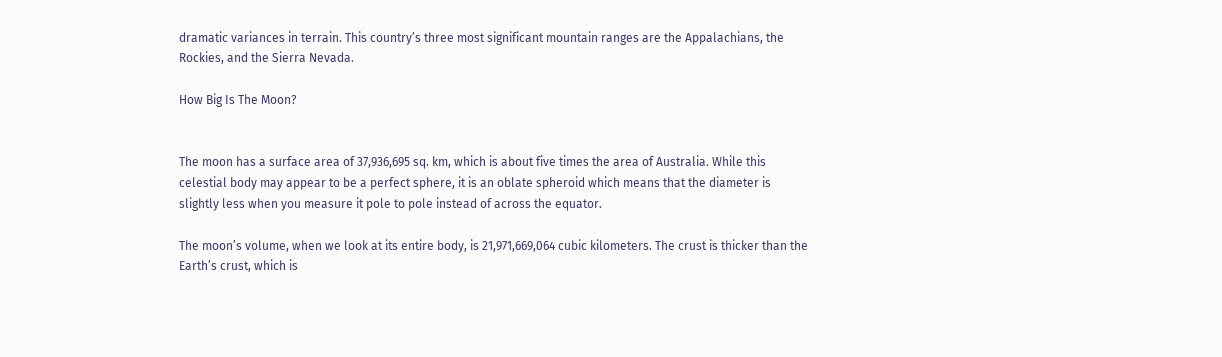dramatic variances in terrain. This country’s three most significant mountain ranges are the Appalachians, the Rockies, and the Sierra Nevada.

How Big Is The Moon?


The moon has a surface area of 37,936,695 sq. km, which is about five times the area of Australia. While this celestial body may appear to be a perfect sphere, it is an oblate spheroid which means that the diameter is slightly less when you measure it pole to pole instead of across the equator.

The moon’s volume, when we look at its entire body, is 21,971,669,064 cubic kilometers. The crust is thicker than the Earth’s crust, which is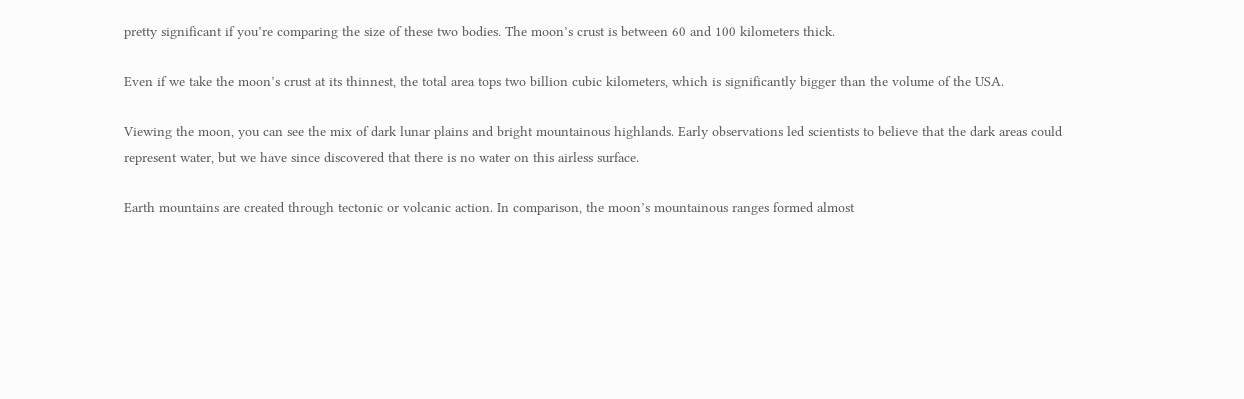pretty significant if you’re comparing the size of these two bodies. The moon’s crust is between 60 and 100 kilometers thick.

Even if we take the moon’s crust at its thinnest, the total area tops two billion cubic kilometers, which is significantly bigger than the volume of the USA.

Viewing the moon, you can see the mix of dark lunar plains and bright mountainous highlands. Early observations led scientists to believe that the dark areas could represent water, but we have since discovered that there is no water on this airless surface.

Earth mountains are created through tectonic or volcanic action. In comparison, the moon’s mountainous ranges formed almost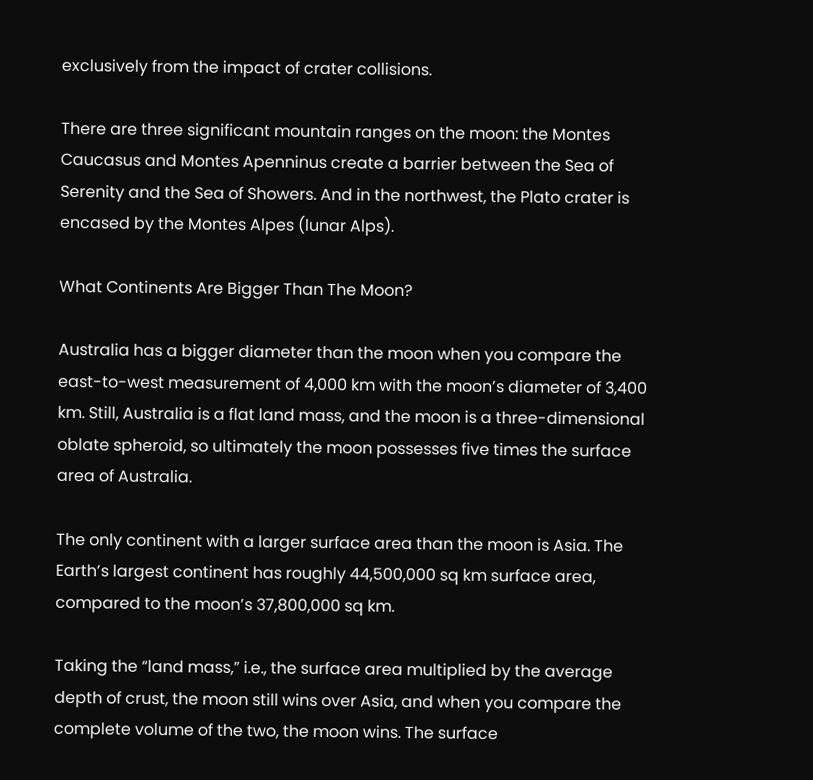exclusively from the impact of crater collisions.

There are three significant mountain ranges on the moon: the Montes Caucasus and Montes Apenninus create a barrier between the Sea of Serenity and the Sea of Showers. And in the northwest, the Plato crater is encased by the Montes Alpes (lunar Alps).

What Continents Are Bigger Than The Moon?

Australia has a bigger diameter than the moon when you compare the east-to-west measurement of 4,000 km with the moon’s diameter of 3,400 km. Still, Australia is a flat land mass, and the moon is a three-dimensional oblate spheroid, so ultimately the moon possesses five times the surface area of Australia.

The only continent with a larger surface area than the moon is Asia. The Earth’s largest continent has roughly 44,500,000 sq km surface area, compared to the moon’s 37,800,000 sq km.

Taking the “land mass,” i.e., the surface area multiplied by the average depth of crust, the moon still wins over Asia, and when you compare the complete volume of the two, the moon wins. The surface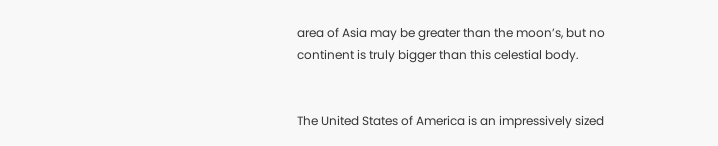area of Asia may be greater than the moon’s, but no continent is truly bigger than this celestial body.


The United States of America is an impressively sized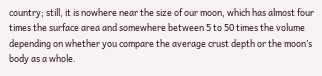country; still, it is nowhere near the size of our moon, which has almost four times the surface area and somewhere between 5 to 50 times the volume depending on whether you compare the average crust depth or the moon’s body as a whole.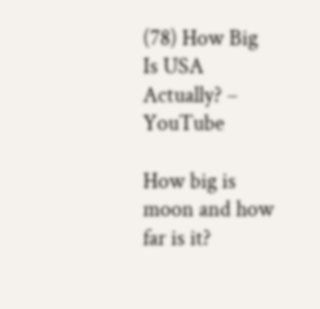(78) How Big Is USA Actually? – YouTube

How big is moon and how far is it?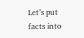Let’s put facts into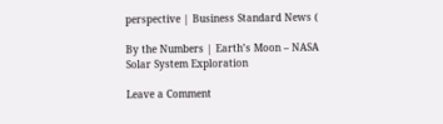perspective | Business Standard News (

By the Numbers | Earth’s Moon – NASA Solar System Exploration

Leave a Comment